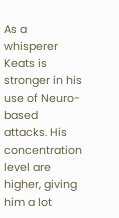As a whisperer Keats is stronger in his use of Neuro-based attacks. His concentration level are higher, giving him a lot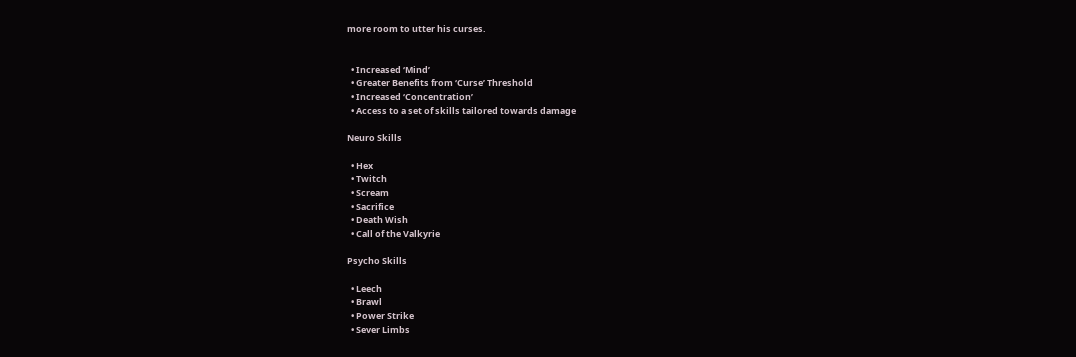more room to utter his curses.


  • Increased ‘Mind’
  • Greater Benefits from ‘Curse’ Threshold
  • Increased ‘Concentration’
  • Access to a set of skills tailored towards damage

Neuro Skills

  • Hex
  • Twitch
  • Scream
  • Sacrifice
  • Death Wish
  • Call of the Valkyrie

Psycho Skills

  • Leech
  • Brawl
  • Power Strike
  • Sever Limbs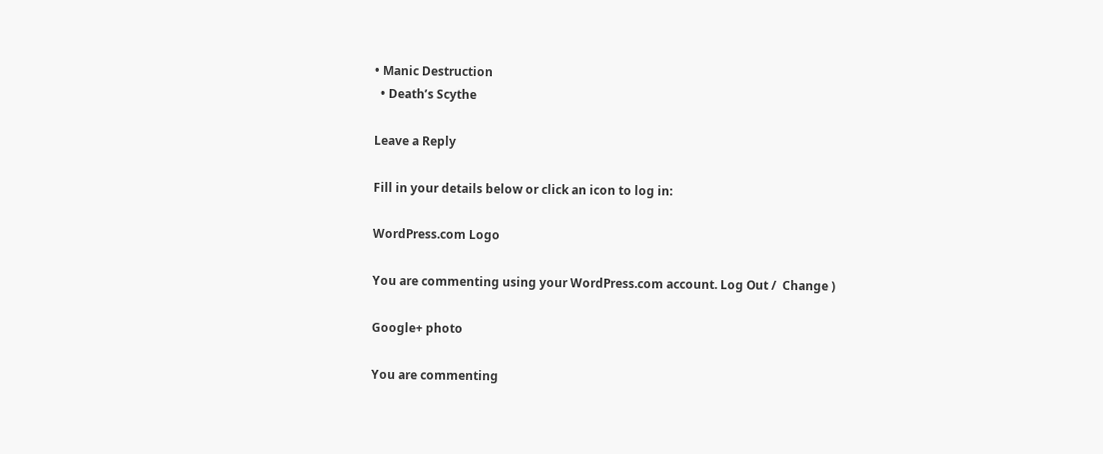• Manic Destruction
  • Death’s Scythe

Leave a Reply

Fill in your details below or click an icon to log in:

WordPress.com Logo

You are commenting using your WordPress.com account. Log Out /  Change )

Google+ photo

You are commenting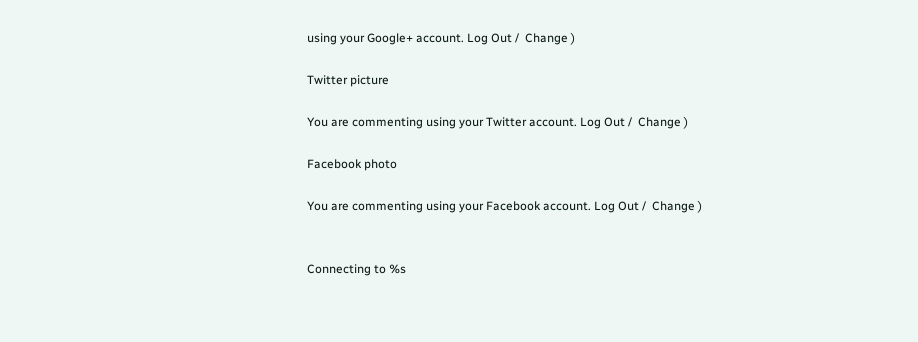using your Google+ account. Log Out /  Change )

Twitter picture

You are commenting using your Twitter account. Log Out /  Change )

Facebook photo

You are commenting using your Facebook account. Log Out /  Change )


Connecting to %s